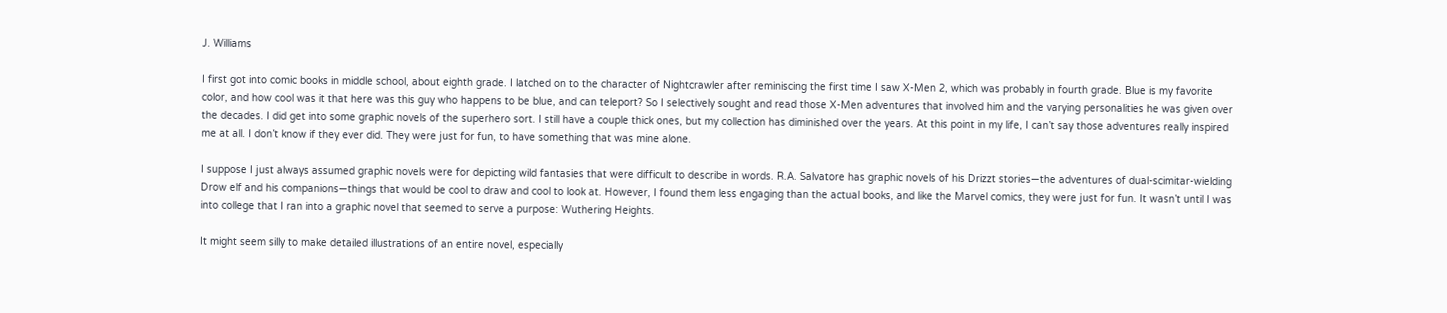J. Williams

I first got into comic books in middle school, about eighth grade. I latched on to the character of Nightcrawler after reminiscing the first time I saw X-Men 2, which was probably in fourth grade. Blue is my favorite color, and how cool was it that here was this guy who happens to be blue, and can teleport? So I selectively sought and read those X-Men adventures that involved him and the varying personalities he was given over the decades. I did get into some graphic novels of the superhero sort. I still have a couple thick ones, but my collection has diminished over the years. At this point in my life, I can’t say those adventures really inspired me at all. I don’t know if they ever did. They were just for fun, to have something that was mine alone.

I suppose I just always assumed graphic novels were for depicting wild fantasies that were difficult to describe in words. R.A. Salvatore has graphic novels of his Drizzt stories—the adventures of dual-scimitar-wielding Drow elf and his companions—things that would be cool to draw and cool to look at. However, I found them less engaging than the actual books, and like the Marvel comics, they were just for fun. It wasn’t until I was into college that I ran into a graphic novel that seemed to serve a purpose: Wuthering Heights.

It might seem silly to make detailed illustrations of an entire novel, especially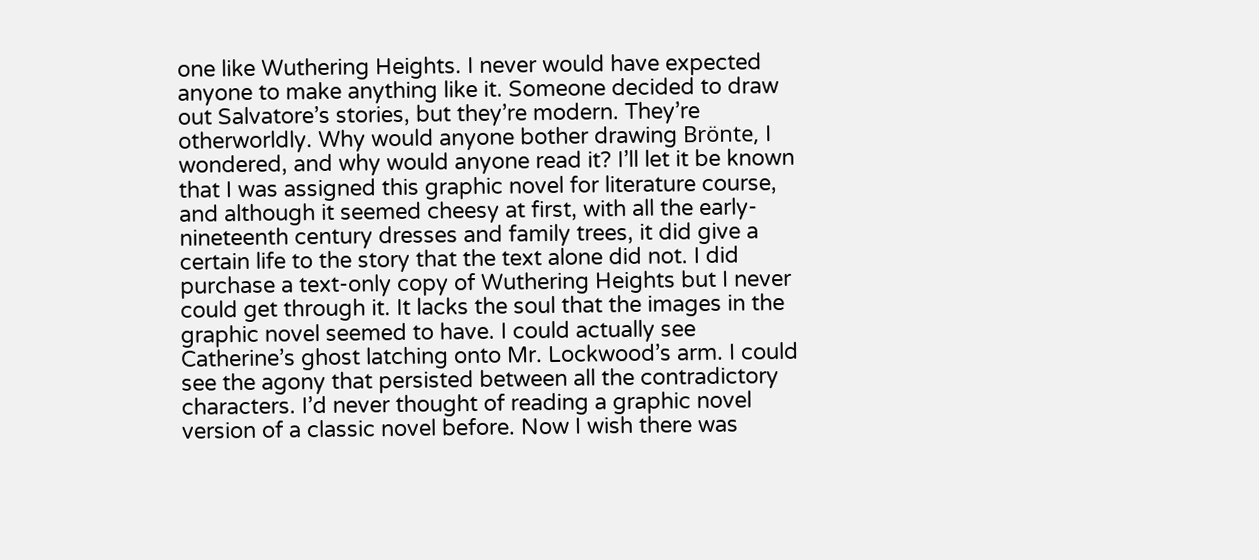one like Wuthering Heights. I never would have expected anyone to make anything like it. Someone decided to draw out Salvatore’s stories, but they’re modern. They’re otherworldly. Why would anyone bother drawing Brönte, I wondered, and why would anyone read it? I’ll let it be known that I was assigned this graphic novel for literature course, and although it seemed cheesy at first, with all the early-nineteenth century dresses and family trees, it did give a certain life to the story that the text alone did not. I did purchase a text-only copy of Wuthering Heights but I never could get through it. It lacks the soul that the images in the graphic novel seemed to have. I could actually see Catherine’s ghost latching onto Mr. Lockwood’s arm. I could see the agony that persisted between all the contradictory characters. I’d never thought of reading a graphic novel version of a classic novel before. Now I wish there was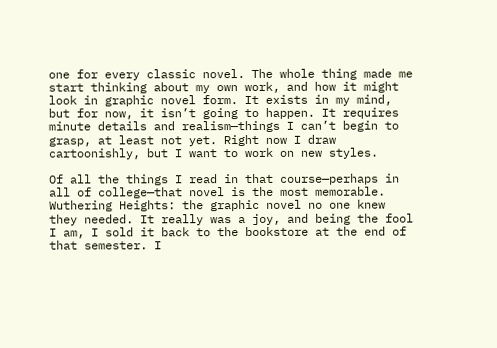one for every classic novel. The whole thing made me start thinking about my own work, and how it might look in graphic novel form. It exists in my mind, but for now, it isn’t going to happen. It requires minute details and realism—things I can’t begin to grasp, at least not yet. Right now I draw cartoonishly, but I want to work on new styles.

Of all the things I read in that course—perhaps in all of college—that novel is the most memorable. Wuthering Heights: the graphic novel no one knew they needed. It really was a joy, and being the fool I am, I sold it back to the bookstore at the end of that semester. I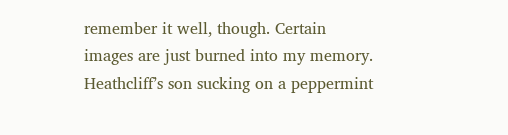remember it well, though. Certain images are just burned into my memory. Heathcliff’s son sucking on a peppermint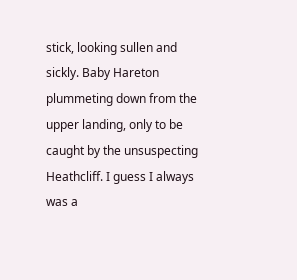stick, looking sullen and sickly. Baby Hareton plummeting down from the upper landing, only to be caught by the unsuspecting Heathcliff. I guess I always was a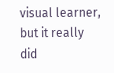visual learner, but it really did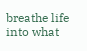breathe life into what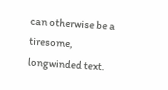can otherwise be a tiresome, longwinded text.